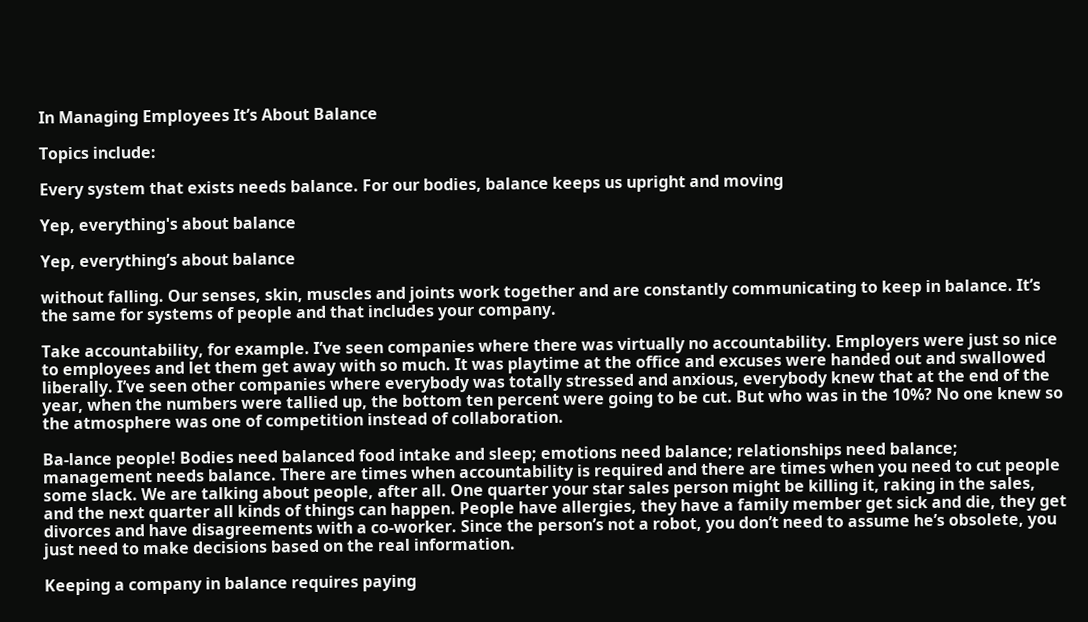In Managing Employees It’s About Balance

Topics include:

Every system that exists needs balance. For our bodies, balance keeps us upright and moving

Yep, everything's about balance

Yep, everything’s about balance

without falling. Our senses, skin, muscles and joints work together and are constantly communicating to keep in balance. It’s the same for systems of people and that includes your company.

Take accountability, for example. I’ve seen companies where there was virtually no accountability. Employers were just so nice to employees and let them get away with so much. It was playtime at the office and excuses were handed out and swallowed liberally. I’ve seen other companies where everybody was totally stressed and anxious, everybody knew that at the end of the year, when the numbers were tallied up, the bottom ten percent were going to be cut. But who was in the 10%? No one knew so the atmosphere was one of competition instead of collaboration.

Ba-lance people! Bodies need balanced food intake and sleep; emotions need balance; relationships need balance; management needs balance. There are times when accountability is required and there are times when you need to cut people some slack. We are talking about people, after all. One quarter your star sales person might be killing it, raking in the sales, and the next quarter all kinds of things can happen. People have allergies, they have a family member get sick and die, they get divorces and have disagreements with a co-worker. Since the person’s not a robot, you don’t need to assume he’s obsolete, you just need to make decisions based on the real information.

Keeping a company in balance requires paying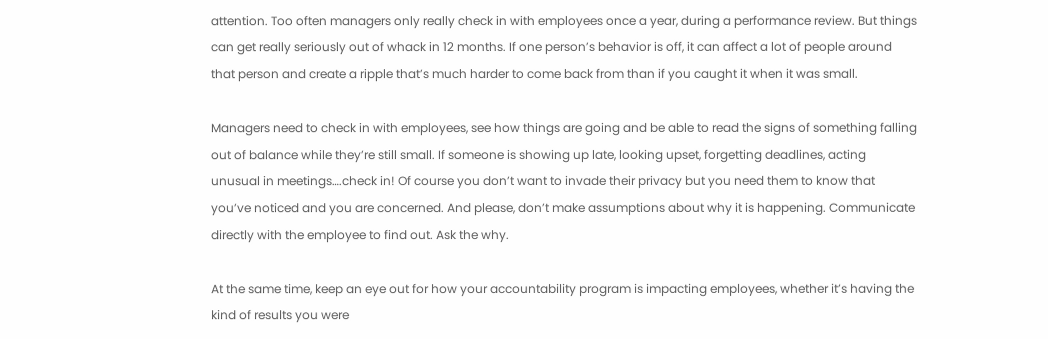attention. Too often managers only really check in with employees once a year, during a performance review. But things can get really seriously out of whack in 12 months. If one person’s behavior is off, it can affect a lot of people around that person and create a ripple that’s much harder to come back from than if you caught it when it was small.

Managers need to check in with employees, see how things are going and be able to read the signs of something falling out of balance while they’re still small. If someone is showing up late, looking upset, forgetting deadlines, acting unusual in meetings….check in! Of course you don’t want to invade their privacy but you need them to know that you’ve noticed and you are concerned. And please, don’t make assumptions about why it is happening. Communicate directly with the employee to find out. Ask the why.

At the same time, keep an eye out for how your accountability program is impacting employees, whether it’s having the kind of results you were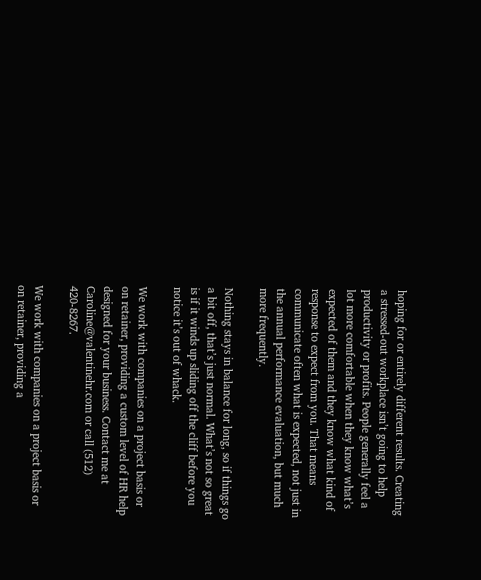hoping for or entirely different results. Creating a stressed-out workplace isn’t going to help productivity or profits. People generally feel a lot more comfortable when they know what’s expected of them and they know what kind of response to expect from you. That means communicate often what is expected, not just in the annual performance evaluation, but much more frequently.

Nothing stays in balance for long, so if things go a bit off, that’s just normal. What’s not so great is if it winds up sliding off the cliff before you notice it’s out of whack.

We work with companies on a project basis or on retainer, providing a custom level of HR help designed for your business. Contact me at Caroline@valentinehr.com or call (512) 420-8267.

We work with companies on a project basis or on retainer, providing a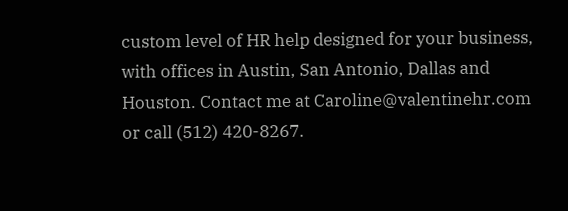custom level of HR help designed for your business, with offices in Austin, San Antonio, Dallas and Houston. Contact me at Caroline@valentinehr.com or call (512) 420-8267.